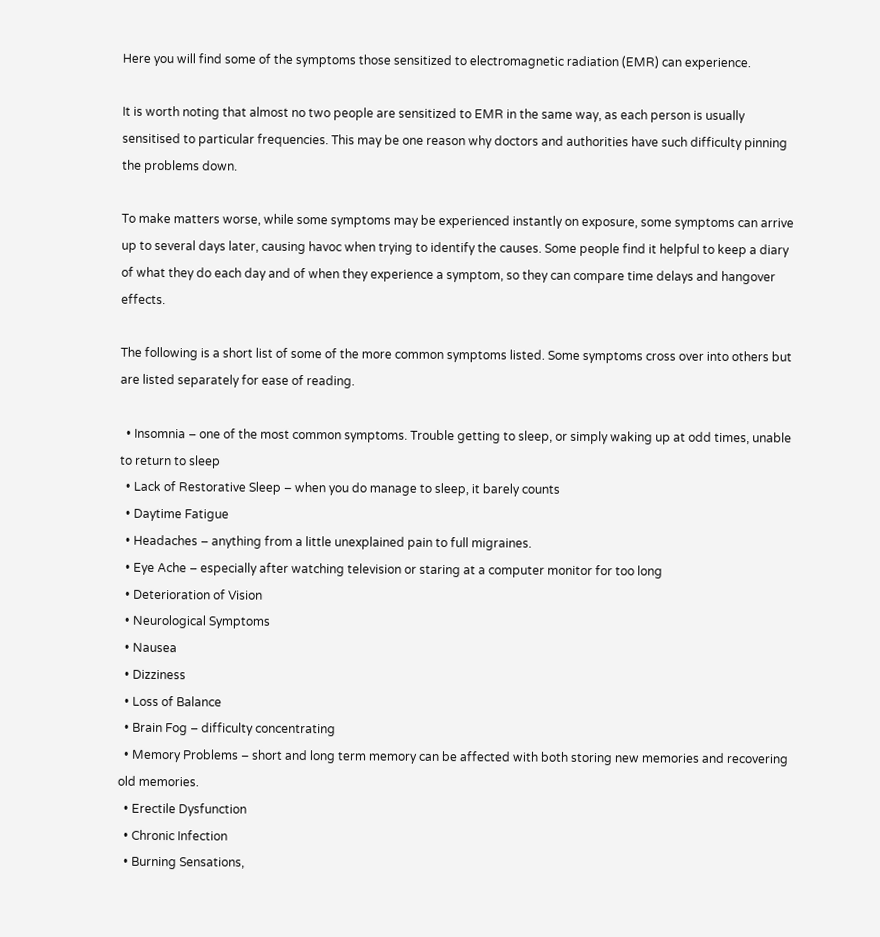Here you will find some of the symptoms those sensitized to electromagnetic radiation (EMR) can experience.

It is worth noting that almost no two people are sensitized to EMR in the same way, as each person is usually sensitised to particular frequencies. This may be one reason why doctors and authorities have such difficulty pinning the problems down.

To make matters worse, while some symptoms may be experienced instantly on exposure, some symptoms can arrive up to several days later, causing havoc when trying to identify the causes. Some people find it helpful to keep a diary of what they do each day and of when they experience a symptom, so they can compare time delays and hangover effects.

The following is a short list of some of the more common symptoms listed. Some symptoms cross over into others but are listed separately for ease of reading.

  • Insomnia – one of the most common symptoms. Trouble getting to sleep, or simply waking up at odd times, unable to return to sleep
  • Lack of Restorative Sleep – when you do manage to sleep, it barely counts
  • Daytime Fatigue
  • Headaches – anything from a little unexplained pain to full migraines.
  • Eye Ache – especially after watching television or staring at a computer monitor for too long
  • Deterioration of Vision
  • Neurological Symptoms
  • Nausea
  • Dizziness
  • Loss of Balance
  • Brain Fog – difficulty concentrating
  • Memory Problems – short and long term memory can be affected with both storing new memories and recovering old memories.
  • Erectile Dysfunction
  • Chronic Infection
  • Burning Sensations,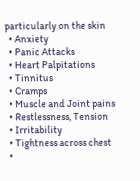particularly on the skin
  • Anxiety
  • Panic Attacks
  • Heart Palpitations
  • Tinnitus
  • Cramps
  • Muscle and Joint pains
  • Restlessness, Tension
  • Irritability
  • Tightness across chest
  •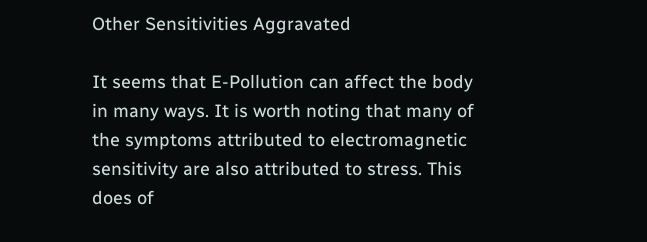Other Sensitivities Aggravated

It seems that E-Pollution can affect the body in many ways. It is worth noting that many of the symptoms attributed to electromagnetic sensitivity are also attributed to stress. This does of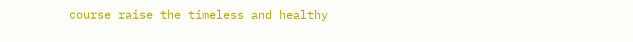course raise the timeless and healthy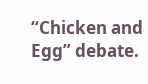“Chicken and Egg” debate.